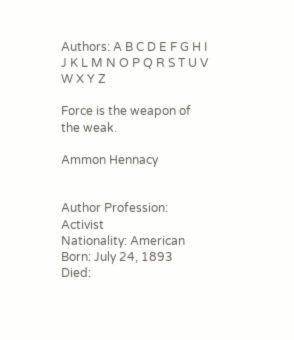Authors: A B C D E F G H I J K L M N O P Q R S T U V W X Y Z

Force is the weapon of the weak.

Ammon Hennacy


Author Profession: Activist
Nationality: American
Born: July 24, 1893
Died: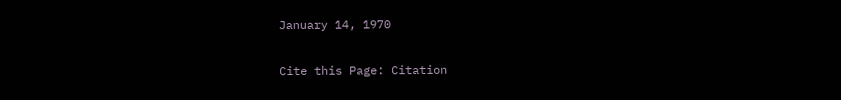January 14, 1970


Cite this Page: Citation